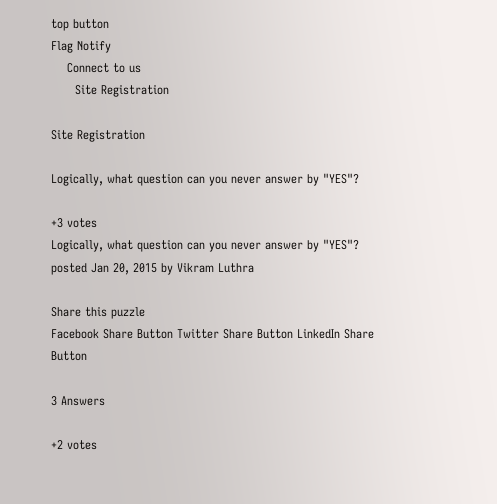top button
Flag Notify
    Connect to us
      Site Registration

Site Registration

Logically, what question can you never answer by "YES"?

+3 votes
Logically, what question can you never answer by "YES"?
posted Jan 20, 2015 by Vikram Luthra

Share this puzzle
Facebook Share Button Twitter Share Button LinkedIn Share Button

3 Answers

+2 votes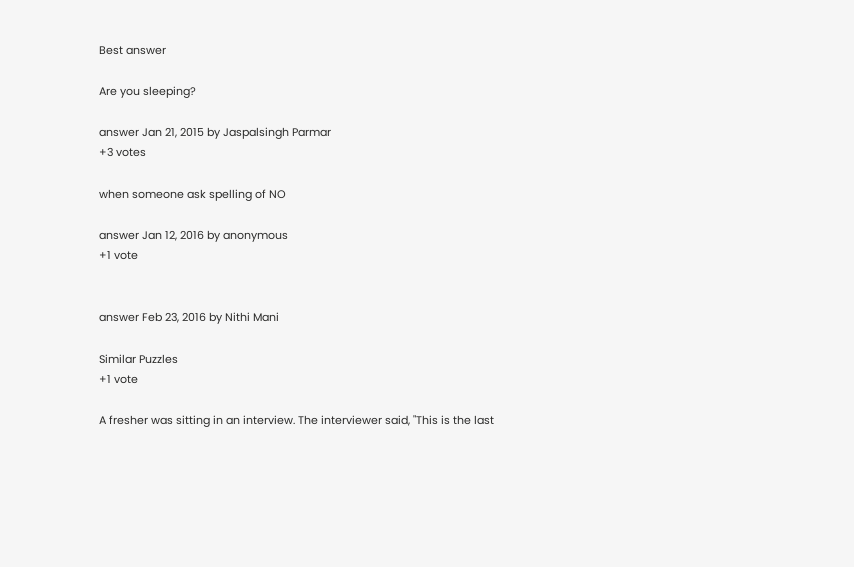Best answer

Are you sleeping?

answer Jan 21, 2015 by Jaspalsingh Parmar
+3 votes

when someone ask spelling of NO

answer Jan 12, 2016 by anonymous
+1 vote


answer Feb 23, 2016 by Nithi Mani

Similar Puzzles
+1 vote

A fresher was sitting in an interview. The interviewer said, "This is the last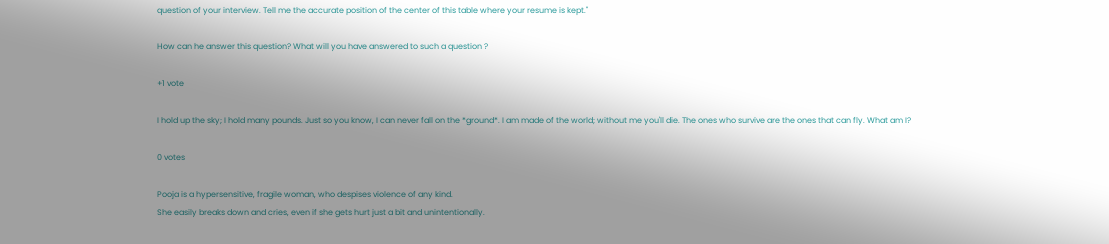question of your interview. Tell me the accurate position of the center of this table where your resume is kept."

How can he answer this question? What will you have answered to such a question ?

+1 vote

I hold up the sky; I hold many pounds. Just so you know, I can never fall on the *ground*. I am made of the world; without me you'll die. The ones who survive are the ones that can fly. What am I?

0 votes

Pooja is a hypersensitive, fragile woman, who despises violence of any kind.
She easily breaks down and cries, even if she gets hurt just a bit and unintentionally.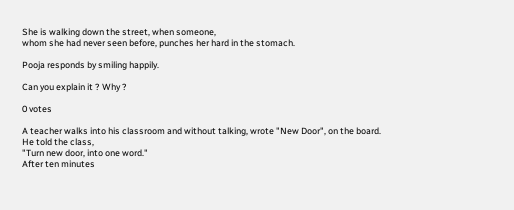She is walking down the street, when someone,
whom she had never seen before, punches her hard in the stomach.

Pooja responds by smiling happily.

Can you explain it ? Why ?

0 votes

A teacher walks into his classroom and without talking, wrote "New Door", on the board. He told the class,
"Turn new door, into one word."
After ten minutes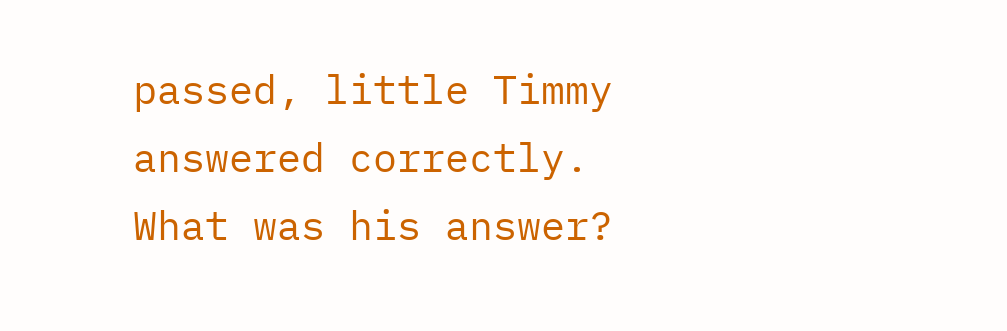passed, little Timmy answered correctly. What was his answer?